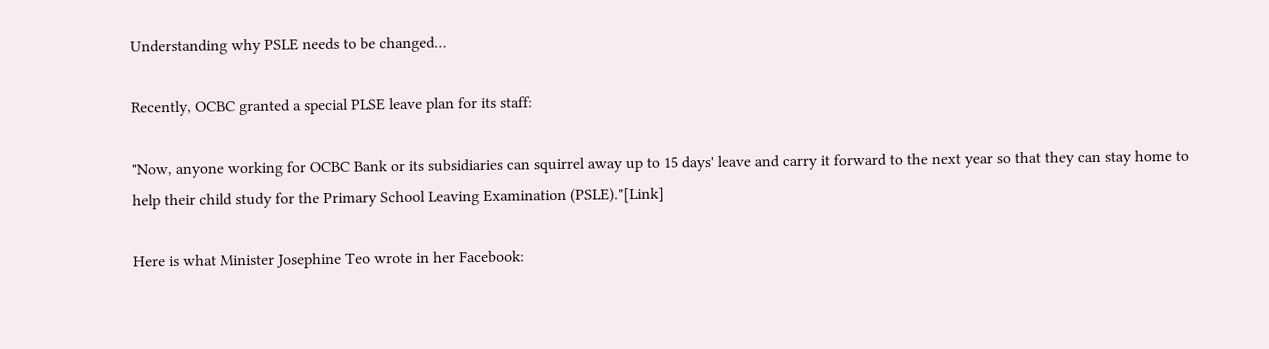Understanding why PSLE needs to be changed…

Recently, OCBC granted a special PLSE leave plan for its staff:

"Now, anyone working for OCBC Bank or its subsidiaries can squirrel away up to 15 days' leave and carry it forward to the next year so that they can stay home to help their child study for the Primary School Leaving Examination (PSLE)."[Link]

Here is what Minister Josephine Teo wrote in her Facebook: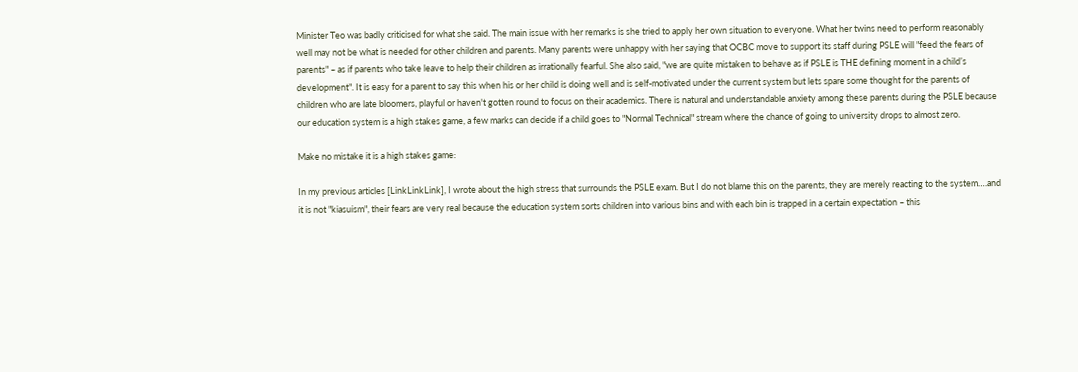Minister Teo was badly criticised for what she said. The main issue with her remarks is she tried to apply her own situation to everyone. What her twins need to perform reasonably well may not be what is needed for other children and parents. Many parents were unhappy with her saying that OCBC move to support its staff during PSLE will "feed the fears of parents" – as if parents who take leave to help their children as irrationally fearful. She also said, "we are quite mistaken to behave as if PSLE is THE defining moment in a child’s development". It is easy for a parent to say this when his or her child is doing well and is self-motivated under the current system but lets spare some thought for the parents of children who are late bloomers, playful or haven't gotten round to focus on their academics. There is natural and understandable anxiety among these parents during the PSLE because our education system is a high stakes game, a few marks can decide if a child goes to "Normal Technical" stream where the chance of going to university drops to almost zero.

Make no mistake it is a high stakes game:

In my previous articles [LinkLinkLink], I wrote about the high stress that surrounds the PSLE exam. But I do not blame this on the parents, they are merely reacting to the system….and it is not "kiasuism", their fears are very real because the education system sorts children into various bins and with each bin is trapped in a certain expectation – this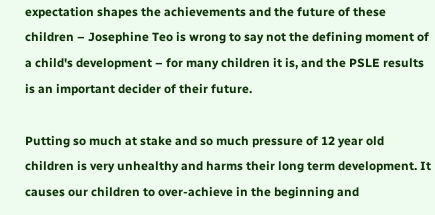expectation shapes the achievements and the future of these children – Josephine Teo is wrong to say not the defining moment of a child's development – for many children it is, and the PSLE results is an important decider of their future.

Putting so much at stake and so much pressure of 12 year old children is very unhealthy and harms their long term development. It causes our children to over-achieve in the beginning and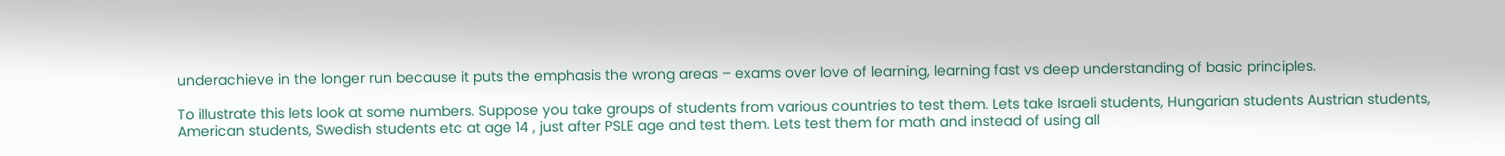underachieve in the longer run because it puts the emphasis the wrong areas – exams over love of learning, learning fast vs deep understanding of basic principles.

To illustrate this lets look at some numbers. Suppose you take groups of students from various countries to test them. Lets take Israeli students, Hungarian students Austrian students, American students, Swedish students etc at age 14 , just after PSLE age and test them. Lets test them for math and instead of using all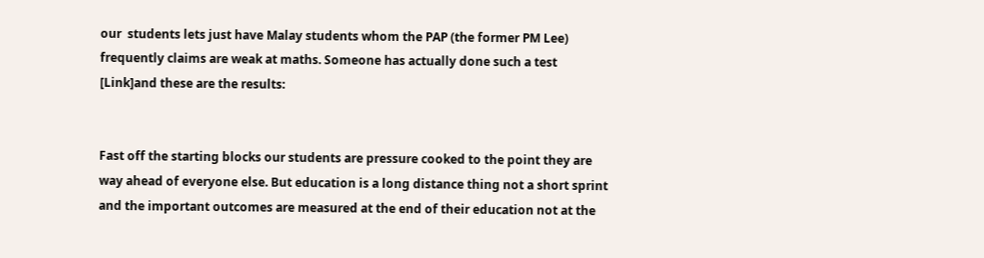our  students lets just have Malay students whom the PAP (the former PM Lee) frequently claims are weak at maths. Someone has actually done such a test [Link]and these are the results:


Fast off the starting blocks our students are pressure cooked to the point they are way ahead of everyone else. But education is a long distance thing not a short sprint and the important outcomes are measured at the end of their education not at the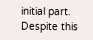initial part. Despite this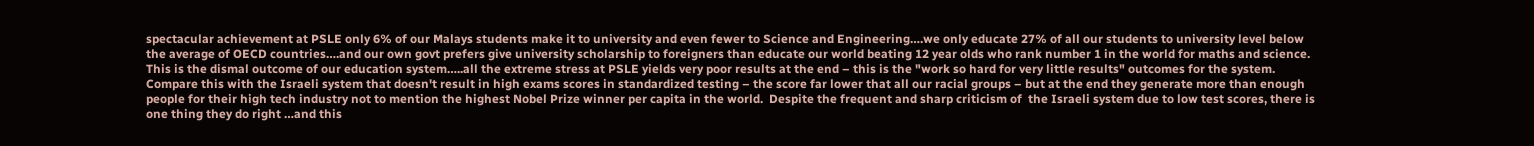spectacular achievement at PSLE only 6% of our Malays students make it to university and even fewer to Science and Engineering….we only educate 27% of all our students to university level below the average of OECD countries….and our own govt prefers give university scholarship to foreigners than educate our world beating 12 year olds who rank number 1 in the world for maths and science. This is the dismal outcome of our education system…..all the extreme stress at PSLE yields very poor results at the end – this is the "work so hard for very little results" outcomes for the system. Compare this with the Israeli system that doesn't result in high exams scores in standardized testing – the score far lower that all our racial groups – but at the end they generate more than enough people for their high tech industry not to mention the highest Nobel Prize winner per capita in the world.  Despite the frequent and sharp criticism of  the Israeli system due to low test scores, there is one thing they do right …and this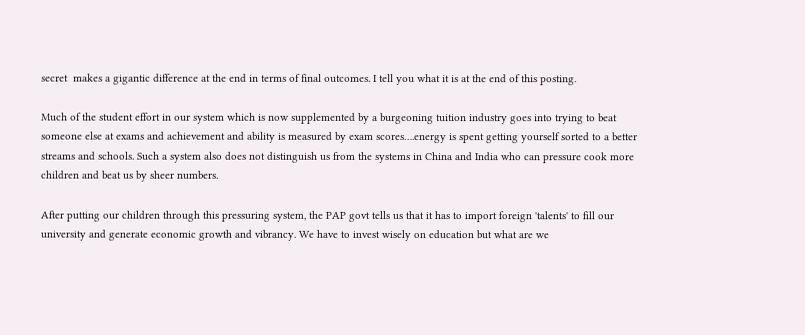secret  makes a gigantic difference at the end in terms of final outcomes. I tell you what it is at the end of this posting.

Much of the student effort in our system which is now supplemented by a burgeoning tuition industry goes into trying to beat someone else at exams and achievement and ability is measured by exam scores….energy is spent getting yourself sorted to a better streams and schools. Such a system also does not distinguish us from the systems in China and India who can pressure cook more children and beat us by sheer numbers.

After putting our children through this pressuring system, the PAP govt tells us that it has to import foreign 'talents' to fill our university and generate economic growth and vibrancy. We have to invest wisely on education but what are we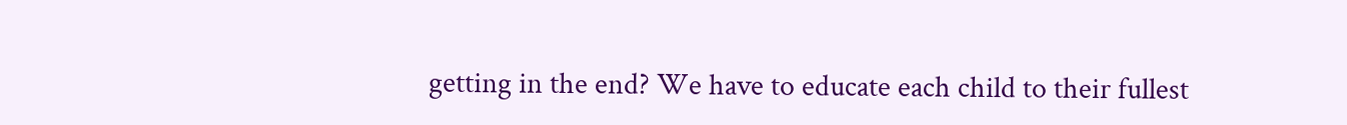getting in the end? We have to educate each child to their fullest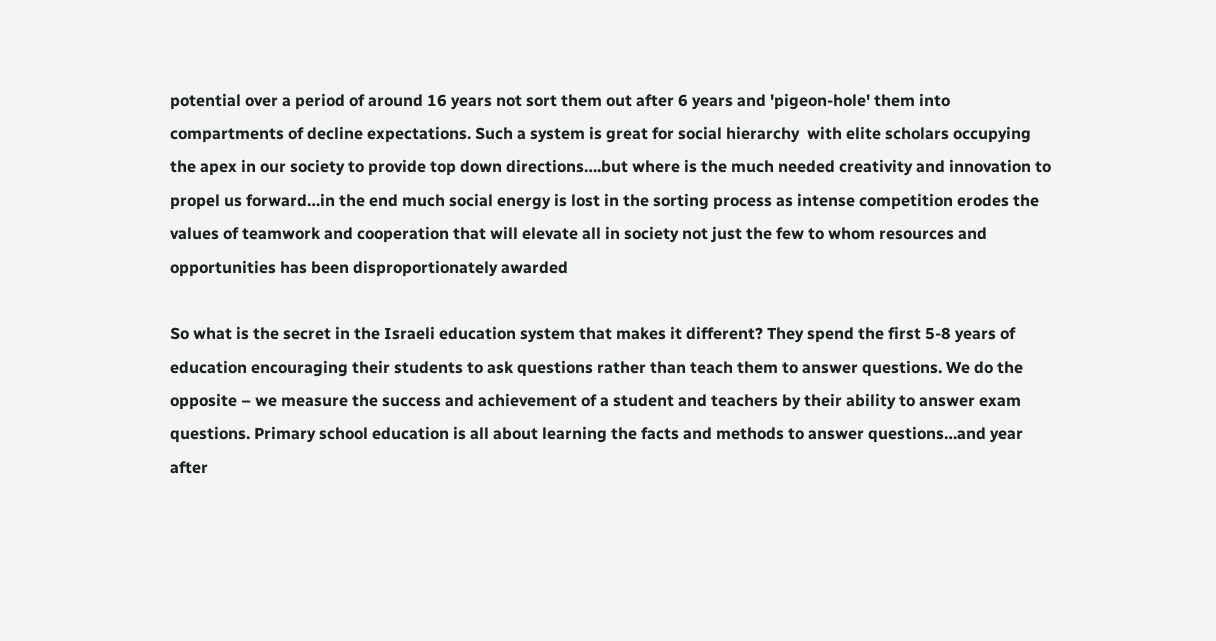potential over a period of around 16 years not sort them out after 6 years and 'pigeon-hole' them into compartments of decline expectations. Such a system is great for social hierarchy  with elite scholars occupying the apex in our society to provide top down directions….but where is the much needed creativity and innovation to propel us forward…in the end much social energy is lost in the sorting process as intense competition erodes the values of teamwork and cooperation that will elevate all in society not just the few to whom resources and opportunities has been disproportionately awarded

So what is the secret in the Israeli education system that makes it different? They spend the first 5-8 years of education encouraging their students to ask questions rather than teach them to answer questions. We do the opposite – we measure the success and achievement of a student and teachers by their ability to answer exam questions. Primary school education is all about learning the facts and methods to answer questions…and year after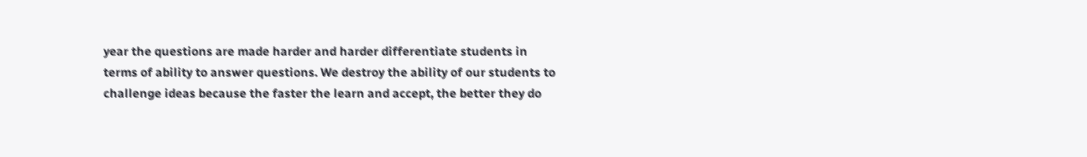year the questions are made harder and harder differentiate students in terms of ability to answer questions. We destroy the ability of our students to challenge ideas because the faster the learn and accept, the better they do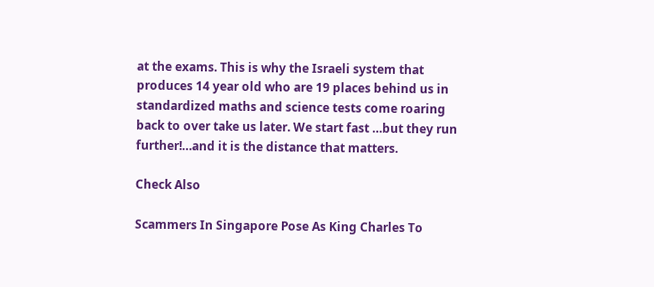at the exams. This is why the Israeli system that produces 14 year old who are 19 places behind us in standardized maths and science tests come roaring back to over take us later. We start fast …but they run further!…and it is the distance that matters.

Check Also

Scammers In Singapore Pose As King Charles To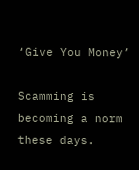‘Give You Money’

Scamming is becoming a norm these days.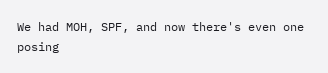We had MOH, SPF, and now there's even one posing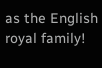as the English royal family!